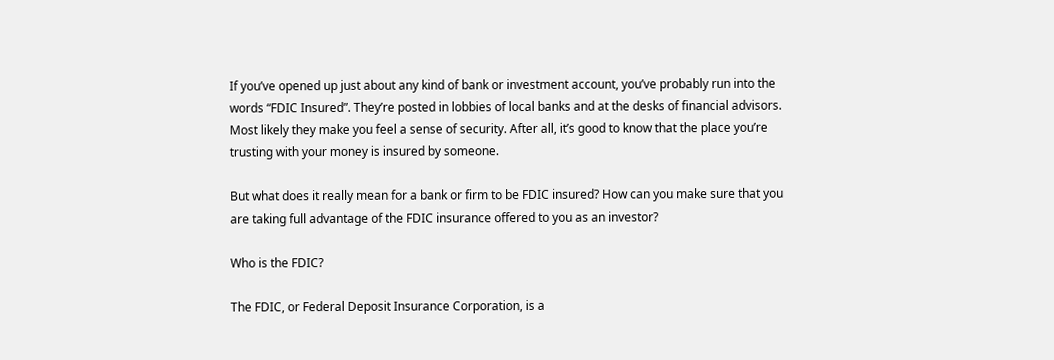If you’ve opened up just about any kind of bank or investment account, you’ve probably run into the words “FDIC Insured”. They’re posted in lobbies of local banks and at the desks of financial advisors. Most likely they make you feel a sense of security. After all, it’s good to know that the place you’re trusting with your money is insured by someone.

But what does it really mean for a bank or firm to be FDIC insured? How can you make sure that you are taking full advantage of the FDIC insurance offered to you as an investor?

Who is the FDIC?

The FDIC, or Federal Deposit Insurance Corporation, is a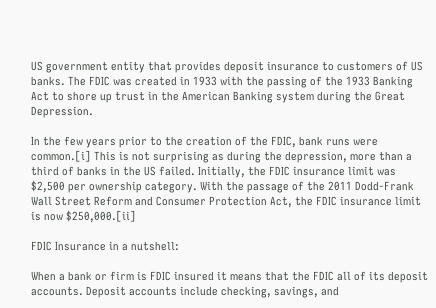US government entity that provides deposit insurance to customers of US banks. The FDIC was created in 1933 with the passing of the 1933 Banking Act to shore up trust in the American Banking system during the Great Depression.

In the few years prior to the creation of the FDIC, bank runs were common.[i] This is not surprising as during the depression, more than a third of banks in the US failed. Initially, the FDIC insurance limit was $2,500 per ownership category. With the passage of the 2011 Dodd-Frank Wall Street Reform and Consumer Protection Act, the FDIC insurance limit is now $250,000.[ii]

FDIC Insurance in a nutshell:

When a bank or firm is FDIC insured it means that the FDIC all of its deposit accounts. Deposit accounts include checking, savings, and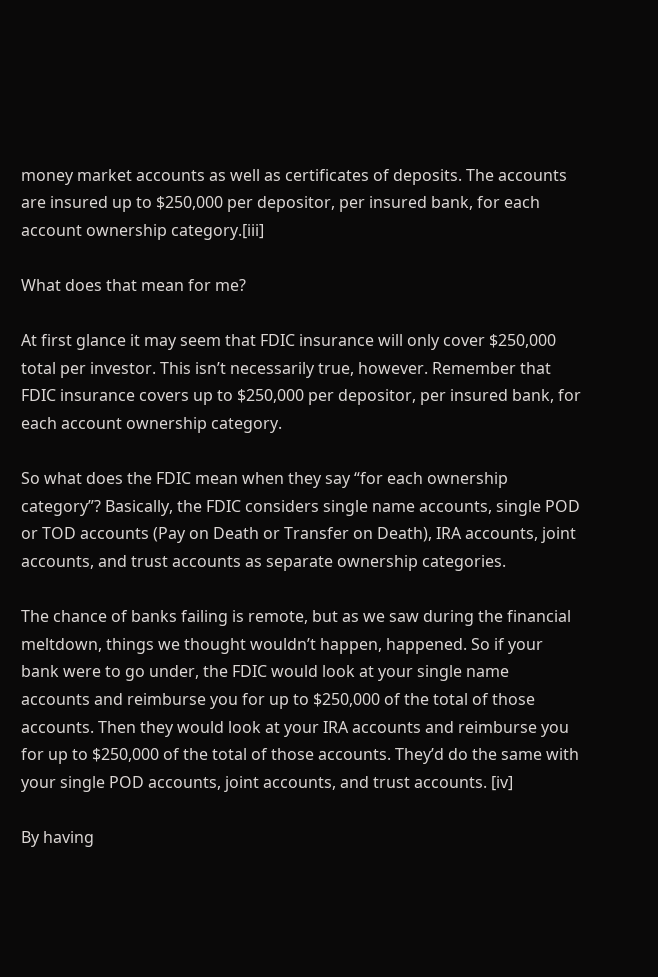money market accounts as well as certificates of deposits. The accounts are insured up to $250,000 per depositor, per insured bank, for each account ownership category.[iii]

What does that mean for me?

At first glance it may seem that FDIC insurance will only cover $250,000 total per investor. This isn’t necessarily true, however. Remember that FDIC insurance covers up to $250,000 per depositor, per insured bank, for each account ownership category.

So what does the FDIC mean when they say “for each ownership category”? Basically, the FDIC considers single name accounts, single POD or TOD accounts (Pay on Death or Transfer on Death), IRA accounts, joint accounts, and trust accounts as separate ownership categories.

The chance of banks failing is remote, but as we saw during the financial meltdown, things we thought wouldn’t happen, happened. So if your bank were to go under, the FDIC would look at your single name accounts and reimburse you for up to $250,000 of the total of those accounts. Then they would look at your IRA accounts and reimburse you for up to $250,000 of the total of those accounts. They’d do the same with your single POD accounts, joint accounts, and trust accounts. [iv]

By having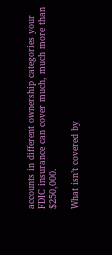accounts in different ownership categories your FDIC insurance can cover much, much more than $250,000.

What isn’t covered by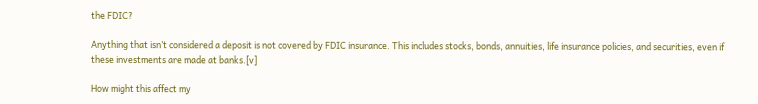the FDIC?

Anything that isn’t considered a deposit is not covered by FDIC insurance. This includes stocks, bonds, annuities, life insurance policies, and securities, even if these investments are made at banks.[v]

How might this affect my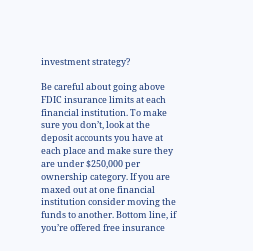investment strategy?

Be careful about going above FDIC insurance limits at each financial institution. To make sure you don’t, look at the deposit accounts you have at each place and make sure they are under $250,000 per ownership category. If you are maxed out at one financial institution consider moving the funds to another. Bottom line, if you’re offered free insurance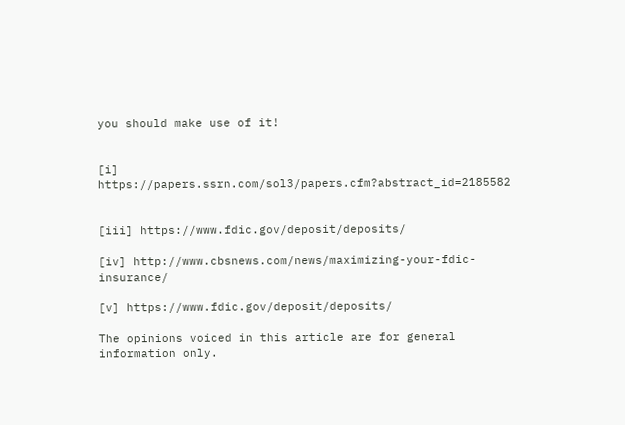you should make use of it!


[i] https://papers.ssrn.com/sol3/papers.cfm?abstract_id=2185582


[iii] https://www.fdic.gov/deposit/deposits/

[iv] http://www.cbsnews.com/news/maximizing-your-fdic-insurance/

[v] https://www.fdic.gov/deposit/deposits/

The opinions voiced in this article are for general information only.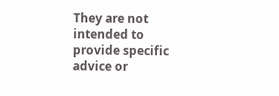They are not intended to provide specific advice or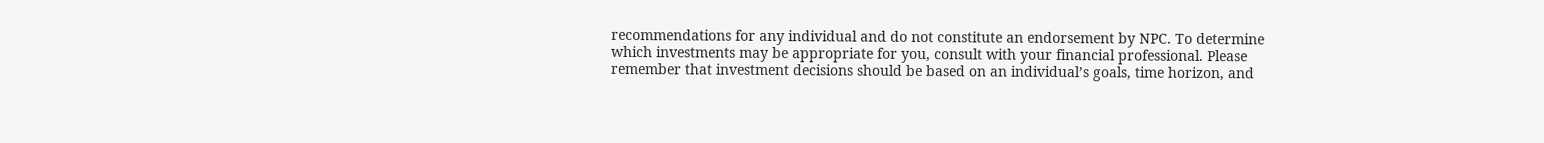recommendations for any individual and do not constitute an endorsement by NPC. To determine which investments may be appropriate for you, consult with your financial professional. Please remember that investment decisions should be based on an individual’s goals, time horizon, and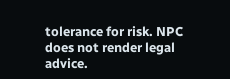tolerance for risk. NPC does not render legal advice.